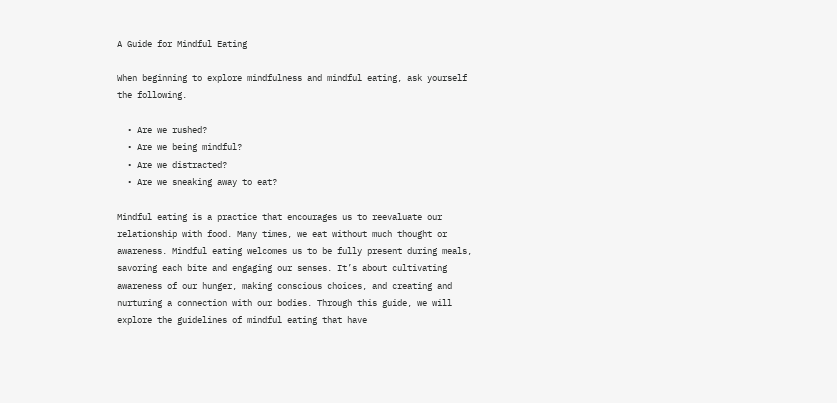A Guide for Mindful Eating

When beginning to explore mindfulness and mindful eating, ask yourself the following.

  • Are we rushed?
  • Are we being mindful?
  • Are we distracted?
  • Are we sneaking away to eat?

Mindful eating is a practice that encourages us to reevaluate our relationship with food. Many times, we eat without much thought or awareness. Mindful eating welcomes us to be fully present during meals, savoring each bite and engaging our senses. It’s about cultivating awareness of our hunger, making conscious choices, and creating and nurturing a connection with our bodies. Through this guide, we will explore the guidelines of mindful eating that have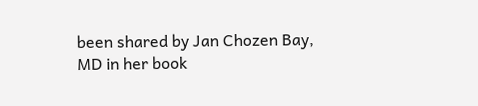been shared by Jan Chozen Bay, MD in her book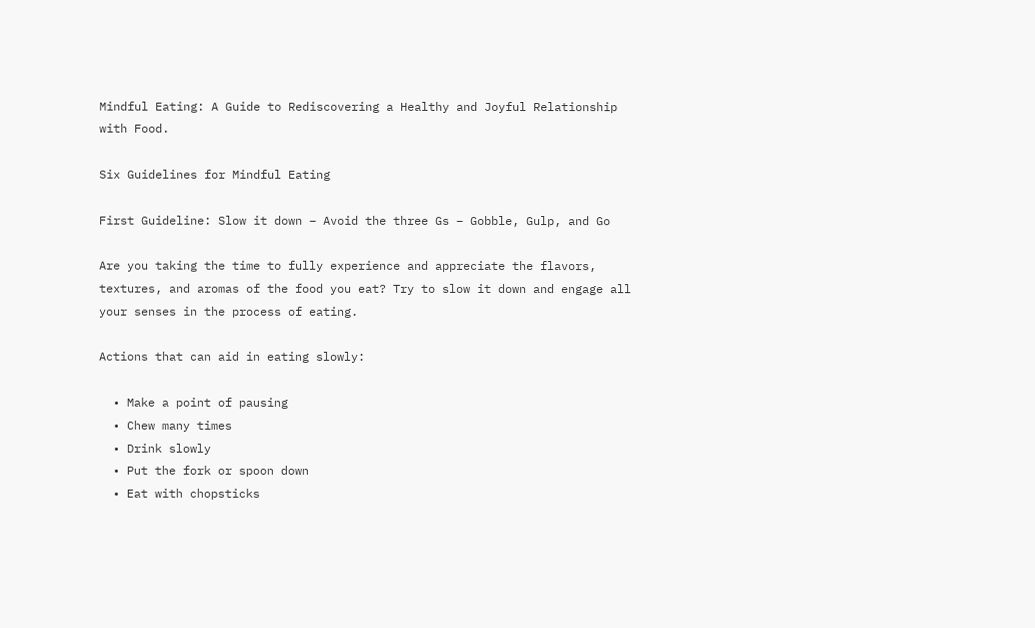Mindful Eating: A Guide to Rediscovering a Healthy and Joyful Relationship with Food.

Six Guidelines for Mindful Eating

First Guideline: Slow it down – Avoid the three Gs – Gobble, Gulp, and Go

Are you taking the time to fully experience and appreciate the flavors, textures, and aromas of the food you eat? Try to slow it down and engage all your senses in the process of eating.

Actions that can aid in eating slowly:

  • Make a point of pausing
  • Chew many times
  • Drink slowly
  • Put the fork or spoon down
  • Eat with chopsticks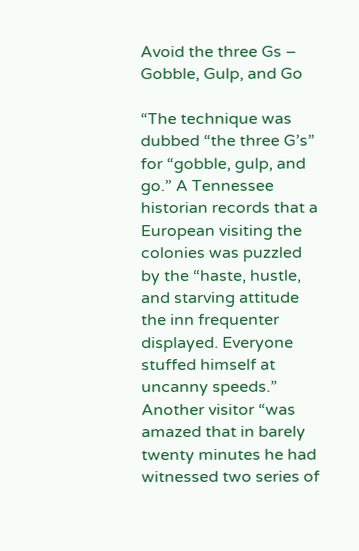Avoid the three Gs – Gobble, Gulp, and Go

“The technique was dubbed “the three G’s” for “gobble, gulp, and go.” A Tennessee historian records that a European visiting the colonies was puzzled by the “haste, hustle, and starving attitude the inn frequenter displayed. Everyone stuffed himself at uncanny speeds.” Another visitor “was amazed that in barely twenty minutes he had witnessed two series of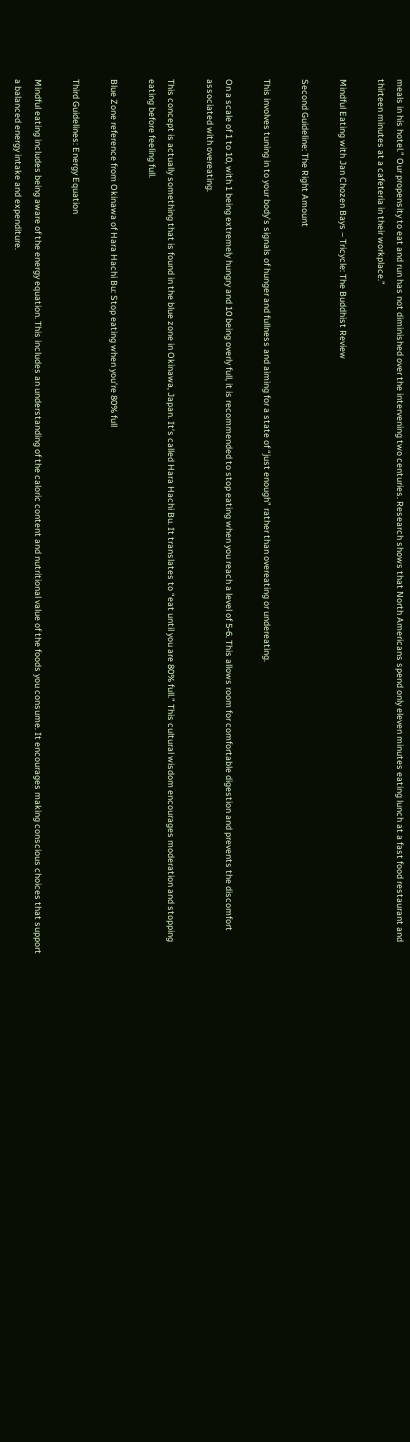meals in his hotel.” Our propensity to eat and run has not diminished over the intervening two centuries. Research shows that North Americans spend only eleven minutes eating lunch at a fast food restaurant and thirteen minutes at a cafeteria in their workplace.”

Mindful Eating with Jan Chozen Bays – Tricycle: The Buddhist Review

Second Guideline: The Right Amount

This involves tuning in to your body’s signals of hunger and fullness and aiming for a state of “just enough” rather than overeating or undereating.

On a scale of 1 to 10, with 1 being extremely hungry and 10 being overly full, it is recommended to stop eating when you reach a level of 5-6. This allows room for comfortable digestion and prevents the discomfort associated with overeating.

This concept is actually something that is found in the blue zone in Okinawa, Japan. It’s called Hara Hachi Bu. It translates to “eat until you are 80% full.” This cultural wisdom encourages moderation and stopping eating before feeling full.

Blue Zone reference from Okinawa of Hara Hachi Bu: Stop eating when you’re 80% full

Third Guidelines: Energy Equation

Mindful eating includes being aware of the energy equation. This includes an understanding of the caloric content and nutritional value of the foods you consume. It encourages making conscious choices that support a balanced energy intake and expenditure.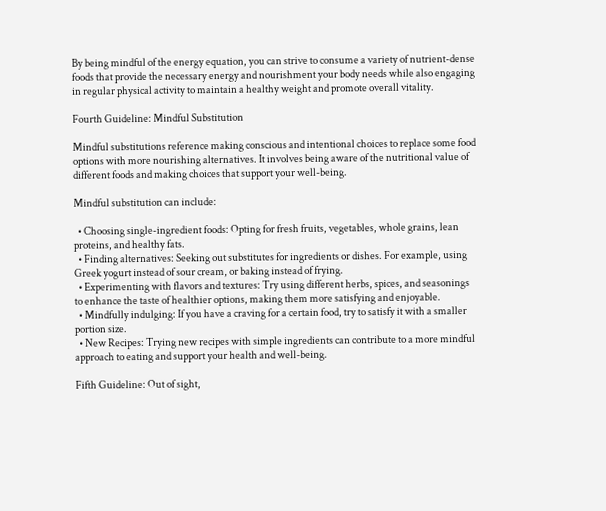By being mindful of the energy equation, you can strive to consume a variety of nutrient-dense foods that provide the necessary energy and nourishment your body needs while also engaging in regular physical activity to maintain a healthy weight and promote overall vitality.

Fourth Guideline: Mindful Substitution

Mindful substitutions reference making conscious and intentional choices to replace some food options with more nourishing alternatives. It involves being aware of the nutritional value of different foods and making choices that support your well-being.

Mindful substitution can include:

  • Choosing single-ingredient foods: Opting for fresh fruits, vegetables, whole grains, lean proteins, and healthy fats.
  • Finding alternatives: Seeking out substitutes for ingredients or dishes. For example, using Greek yogurt instead of sour cream, or baking instead of frying.
  • Experimenting with flavors and textures: Try using different herbs, spices, and seasonings to enhance the taste of healthier options, making them more satisfying and enjoyable.
  • Mindfully indulging: If you have a craving for a certain food, try to satisfy it with a smaller portion size.
  • New Recipes: Trying new recipes with simple ingredients can contribute to a more mindful approach to eating and support your health and well-being.

Fifth Guideline: Out of sight,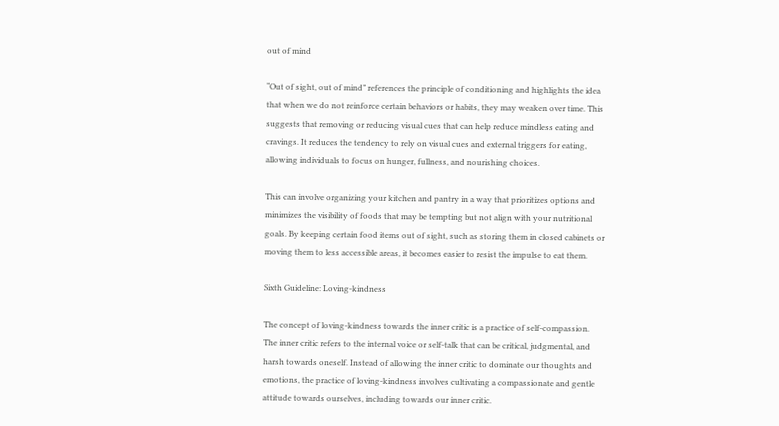out of mind

“Out of sight, out of mind” references the principle of conditioning and highlights the idea that when we do not reinforce certain behaviors or habits, they may weaken over time. This suggests that removing or reducing visual cues that can help reduce mindless eating and cravings. It reduces the tendency to rely on visual cues and external triggers for eating, allowing individuals to focus on hunger, fullness, and nourishing choices.

This can involve organizing your kitchen and pantry in a way that prioritizes options and minimizes the visibility of foods that may be tempting but not align with your nutritional goals. By keeping certain food items out of sight, such as storing them in closed cabinets or moving them to less accessible areas, it becomes easier to resist the impulse to eat them.

Sixth Guideline: Loving-kindness

The concept of loving-kindness towards the inner critic is a practice of self-compassion. The inner critic refers to the internal voice or self-talk that can be critical, judgmental, and harsh towards oneself. Instead of allowing the inner critic to dominate our thoughts and emotions, the practice of loving-kindness involves cultivating a compassionate and gentle attitude towards ourselves, including towards our inner critic.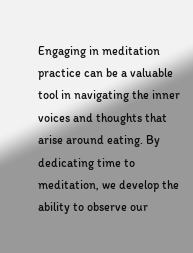Engaging in meditation practice can be a valuable tool in navigating the inner voices and thoughts that arise around eating. By dedicating time to meditation, we develop the ability to observe our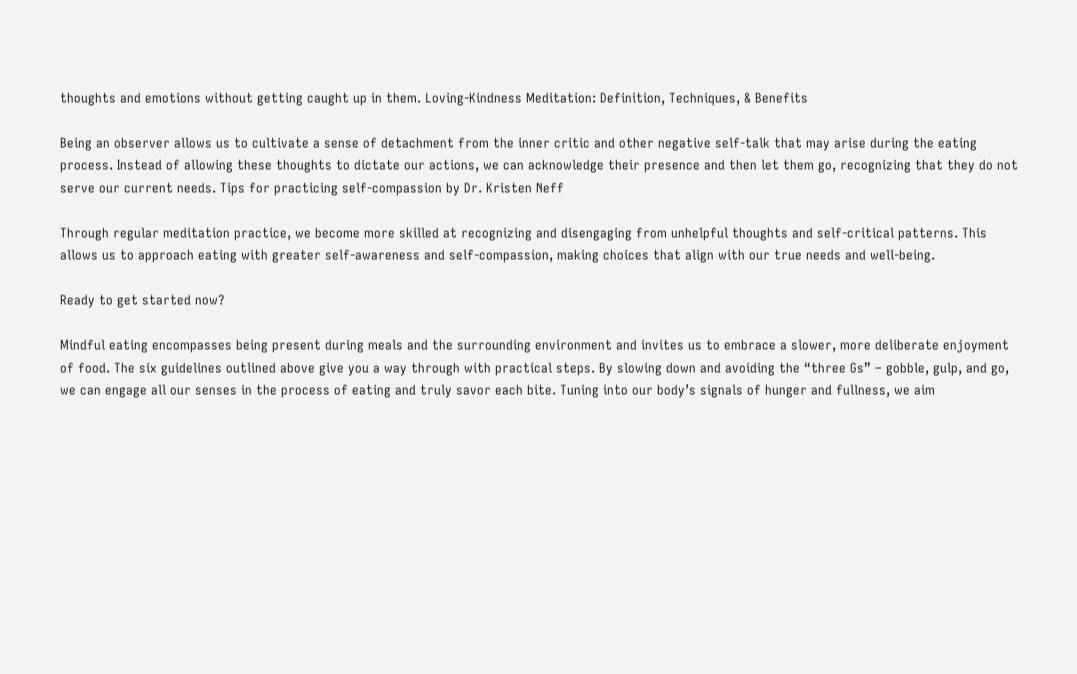thoughts and emotions without getting caught up in them. Loving-Kindness Meditation: Definition, Techniques, & Benefits

Being an observer allows us to cultivate a sense of detachment from the inner critic and other negative self-talk that may arise during the eating process. Instead of allowing these thoughts to dictate our actions, we can acknowledge their presence and then let them go, recognizing that they do not serve our current needs. Tips for practicing self-compassion by Dr. Kristen Neff

Through regular meditation practice, we become more skilled at recognizing and disengaging from unhelpful thoughts and self-critical patterns. This allows us to approach eating with greater self-awareness and self-compassion, making choices that align with our true needs and well-being.

Ready to get started now?

Mindful eating encompasses being present during meals and the surrounding environment and invites us to embrace a slower, more deliberate enjoyment of food. The six guidelines outlined above give you a way through with practical steps. By slowing down and avoiding the “three Gs” – gobble, gulp, and go, we can engage all our senses in the process of eating and truly savor each bite. Tuning into our body’s signals of hunger and fullness, we aim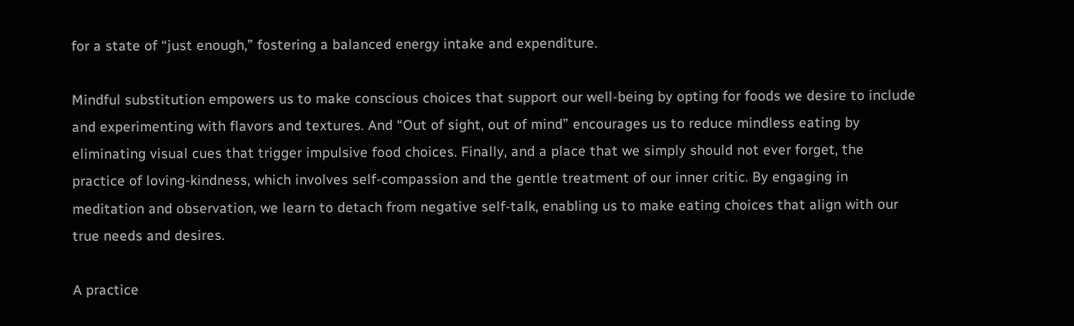for a state of “just enough,” fostering a balanced energy intake and expenditure.

Mindful substitution empowers us to make conscious choices that support our well-being by opting for foods we desire to include and experimenting with flavors and textures. And “Out of sight, out of mind” encourages us to reduce mindless eating by eliminating visual cues that trigger impulsive food choices. Finally, and a place that we simply should not ever forget, the practice of loving-kindness, which involves self-compassion and the gentle treatment of our inner critic. By engaging in meditation and observation, we learn to detach from negative self-talk, enabling us to make eating choices that align with our true needs and desires.

A practice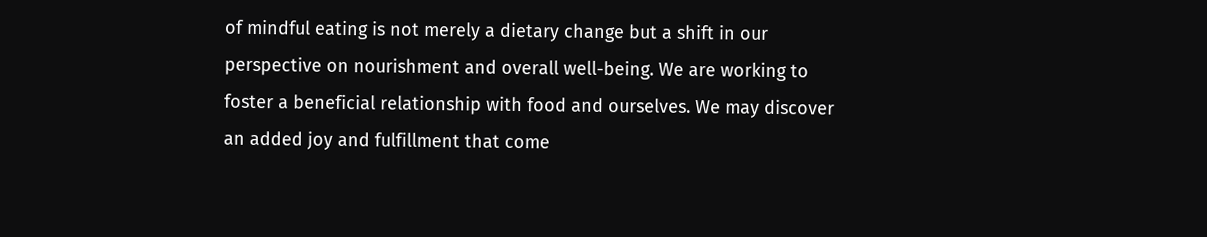of mindful eating is not merely a dietary change but a shift in our perspective on nourishment and overall well-being. We are working to foster a beneficial relationship with food and ourselves. We may discover an added joy and fulfillment that come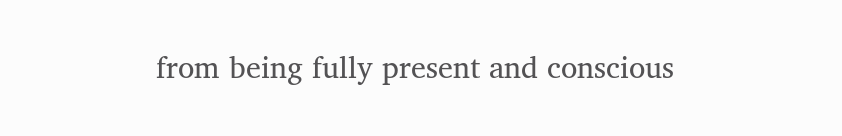from being fully present and conscious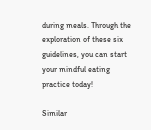during meals. Through the exploration of these six guidelines, you can start your mindful eating practice today!

Similar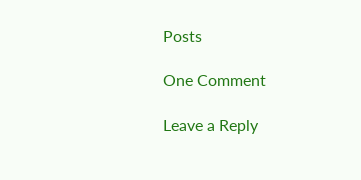Posts

One Comment

Leave a Reply